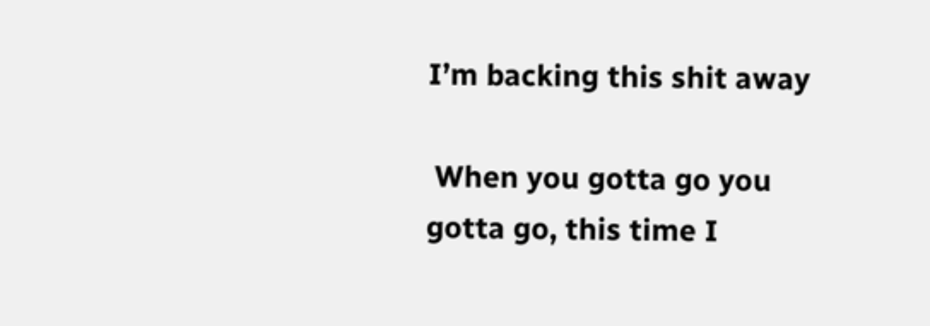I’m backing this shit away

 When you gotta go you gotta go, this time I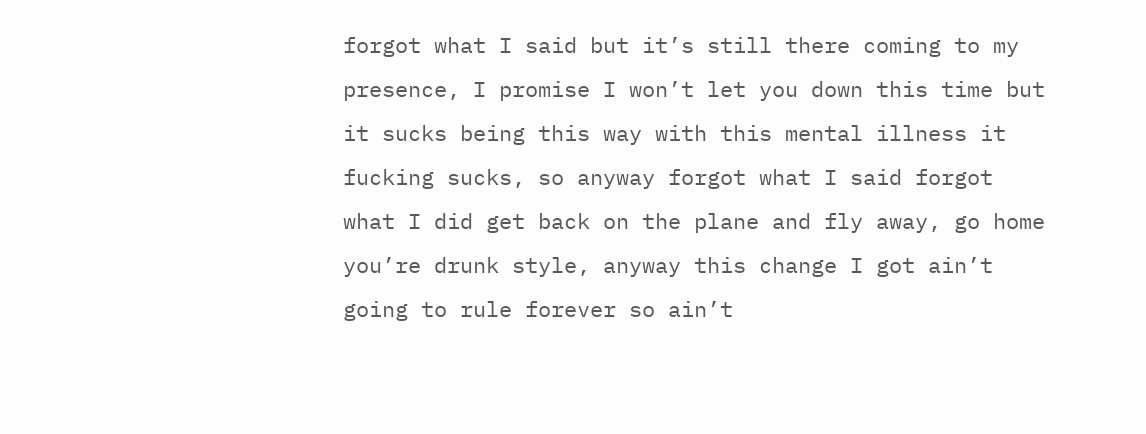forgot what I said but it’s still there coming to my presence, I promise I won’t let you down this time but it sucks being this way with this mental illness it fucking sucks, so anyway forgot what I said forgot what I did get back on the plane and fly away, go home you’re drunk style, anyway this change I got ain’t going to rule forever so ain’t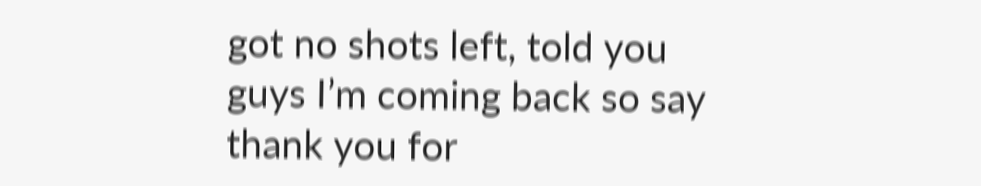got no shots left, told you guys I’m coming back so say thank you for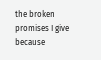the broken promises I give because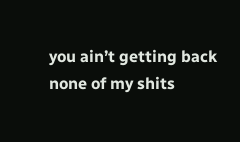you ain’t getting back none of my shits